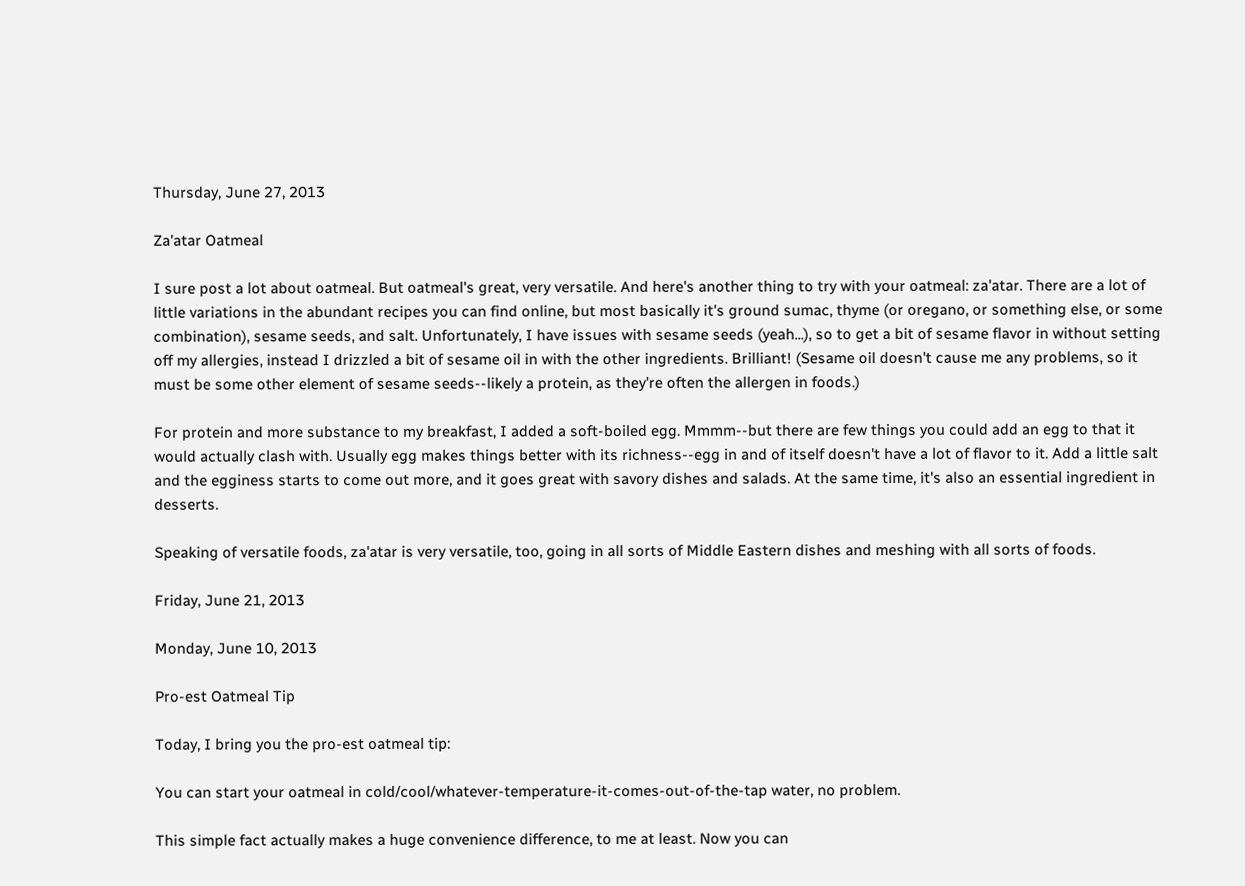Thursday, June 27, 2013

Za'atar Oatmeal

I sure post a lot about oatmeal. But oatmeal's great, very versatile. And here's another thing to try with your oatmeal: za'atar. There are a lot of little variations in the abundant recipes you can find online, but most basically it's ground sumac, thyme (or oregano, or something else, or some combination), sesame seeds, and salt. Unfortunately, I have issues with sesame seeds (yeah...), so to get a bit of sesame flavor in without setting off my allergies, instead I drizzled a bit of sesame oil in with the other ingredients. Brilliant! (Sesame oil doesn't cause me any problems, so it must be some other element of sesame seeds--likely a protein, as they're often the allergen in foods.)

For protein and more substance to my breakfast, I added a soft-boiled egg. Mmmm--but there are few things you could add an egg to that it would actually clash with. Usually egg makes things better with its richness--egg in and of itself doesn't have a lot of flavor to it. Add a little salt and the egginess starts to come out more, and it goes great with savory dishes and salads. At the same time, it's also an essential ingredient in desserts.

Speaking of versatile foods, za'atar is very versatile, too, going in all sorts of Middle Eastern dishes and meshing with all sorts of foods.

Friday, June 21, 2013

Monday, June 10, 2013

Pro-est Oatmeal Tip

Today, I bring you the pro-est oatmeal tip:

You can start your oatmeal in cold/cool/whatever-temperature-it-comes-out-of-the-tap water, no problem.

This simple fact actually makes a huge convenience difference, to me at least. Now you can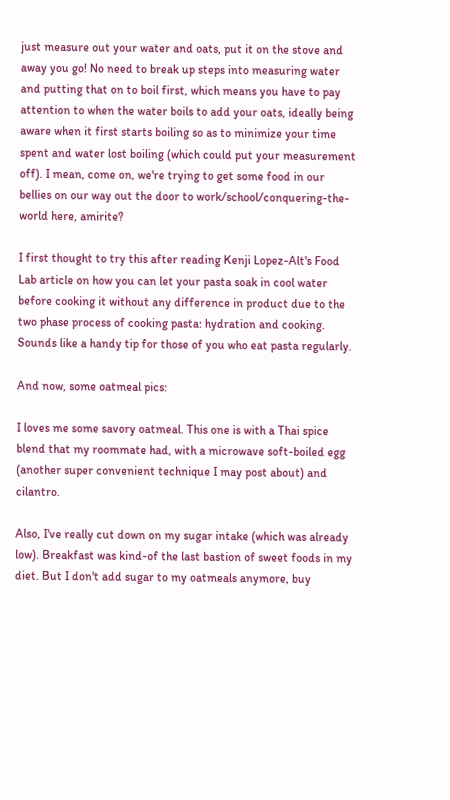just measure out your water and oats, put it on the stove and away you go! No need to break up steps into measuring water and putting that on to boil first, which means you have to pay attention to when the water boils to add your oats, ideally being aware when it first starts boiling so as to minimize your time spent and water lost boiling (which could put your measurement off). I mean, come on, we're trying to get some food in our bellies on our way out the door to work/school/conquering-the-world here, amirite?

I first thought to try this after reading Kenji Lopez-Alt's Food Lab article on how you can let your pasta soak in cool water before cooking it without any difference in product due to the two phase process of cooking pasta: hydration and cooking. Sounds like a handy tip for those of you who eat pasta regularly.

And now, some oatmeal pics:

I loves me some savory oatmeal. This one is with a Thai spice blend that my roommate had, with a microwave soft-boiled egg (another super convenient technique I may post about) and cilantro.

Also, I've really cut down on my sugar intake (which was already low). Breakfast was kind-of the last bastion of sweet foods in my diet. But I don't add sugar to my oatmeals anymore, buy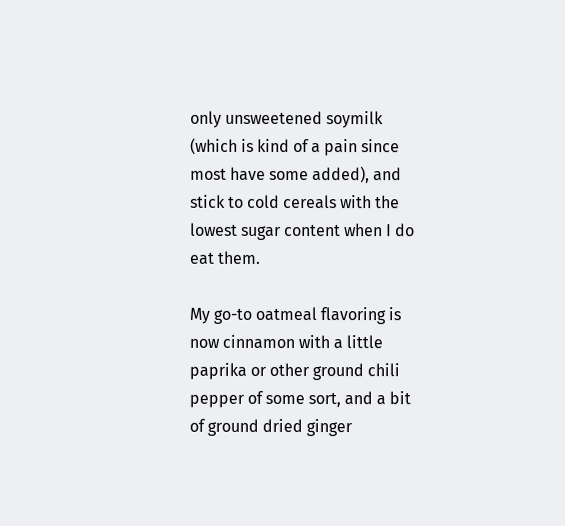only unsweetened soymilk (which is kind of a pain since most have some added), and stick to cold cereals with the lowest sugar content when I do eat them.

My go-to oatmeal flavoring is now cinnamon with a little paprika or other ground chili pepper of some sort, and a bit of ground dried ginger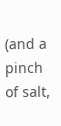(and a pinch of salt,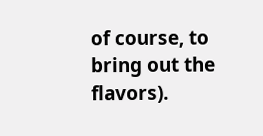of course, to bring out the flavors).